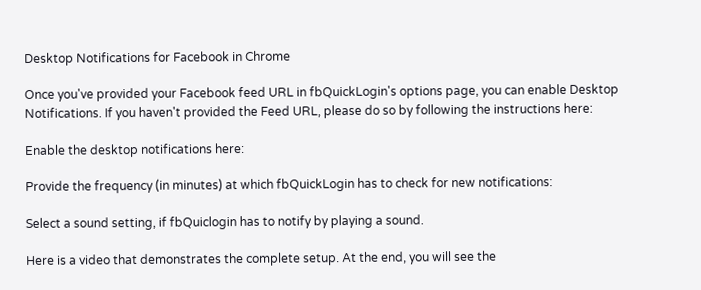Desktop Notifications for Facebook in Chrome

Once you've provided your Facebook feed URL in fbQuickLogin's options page, you can enable Desktop Notifications. If you haven't provided the Feed URL, please do so by following the instructions here:

Enable the desktop notifications here:

Provide the frequency (in minutes) at which fbQuickLogin has to check for new notifications:

Select a sound setting, if fbQuiclogin has to notify by playing a sound.

Here is a video that demonstrates the complete setup. At the end, you will see the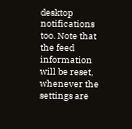desktop notifications too. Note that the feed information will be reset, whenever the settings are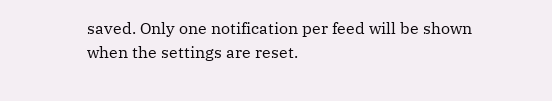saved. Only one notification per feed will be shown when the settings are reset.